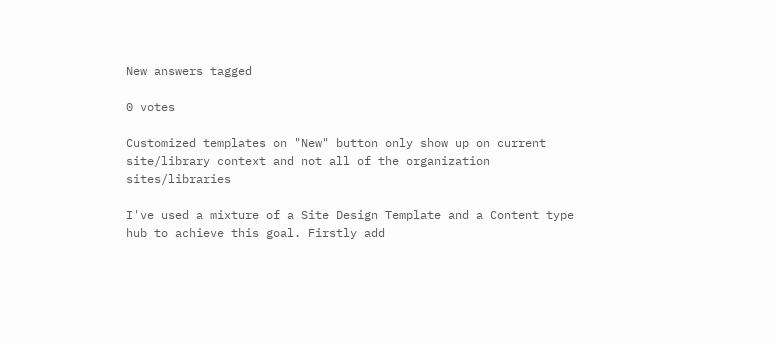New answers tagged

0 votes

Customized templates on "New" button only show up on current site/library context and not all of the organization sites/libraries

I've used a mixture of a Site Design Template and a Content type hub to achieve this goal. Firstly add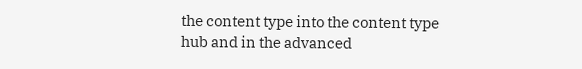the content type into the content type hub and in the advanced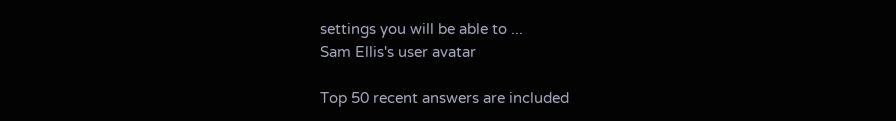settings you will be able to ...
Sam Ellis's user avatar

Top 50 recent answers are included